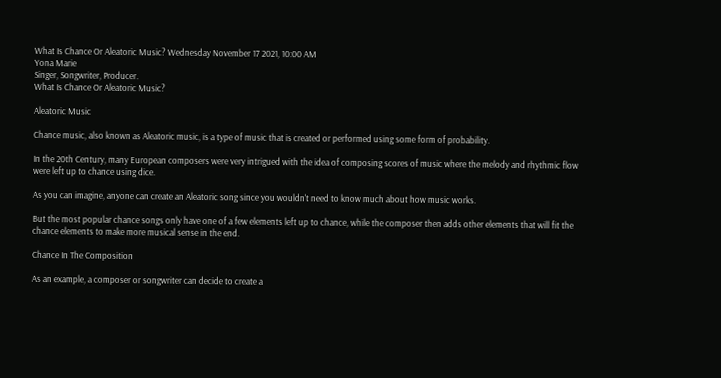What Is Chance Or Aleatoric Music? Wednesday November 17 2021, 10:00 AM
Yona Marie
Singer, Songwriter, Producer.
What Is Chance Or Aleatoric Music?

Aleatoric Music

Chance music, also known as Aleatoric music, is a type of music that is created or performed using some form of probability.

In the 20th Century, many European composers were very intrigued with the idea of composing scores of music where the melody and rhythmic flow were left up to chance using dice.

As you can imagine, anyone can create an Aleatoric song since you wouldn't need to know much about how music works.

But the most popular chance songs only have one of a few elements left up to chance, while the composer then adds other elements that will fit the chance elements to make more musical sense in the end.

Chance In The Composition

As an example, a composer or songwriter can decide to create a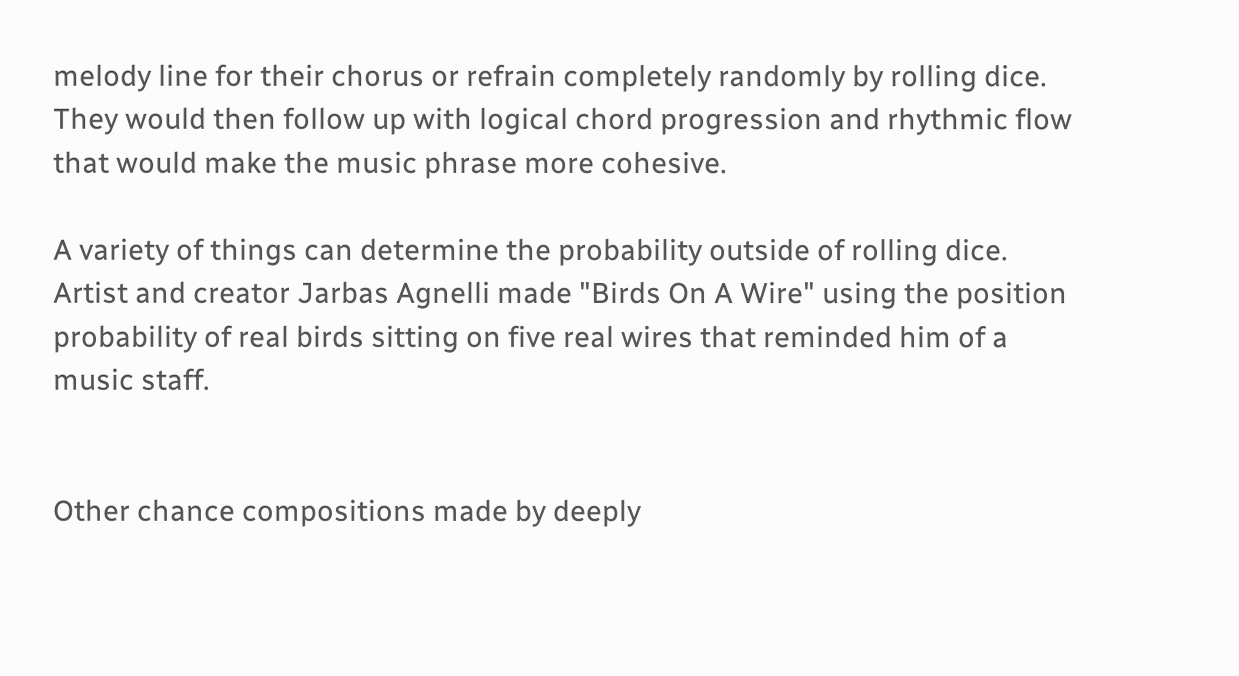melody line for their chorus or refrain completely randomly by rolling dice. They would then follow up with logical chord progression and rhythmic flow that would make the music phrase more cohesive.

A variety of things can determine the probability outside of rolling dice. Artist and creator Jarbas Agnelli made "Birds On A Wire" using the position probability of real birds sitting on five real wires that reminded him of a music staff.


Other chance compositions made by deeply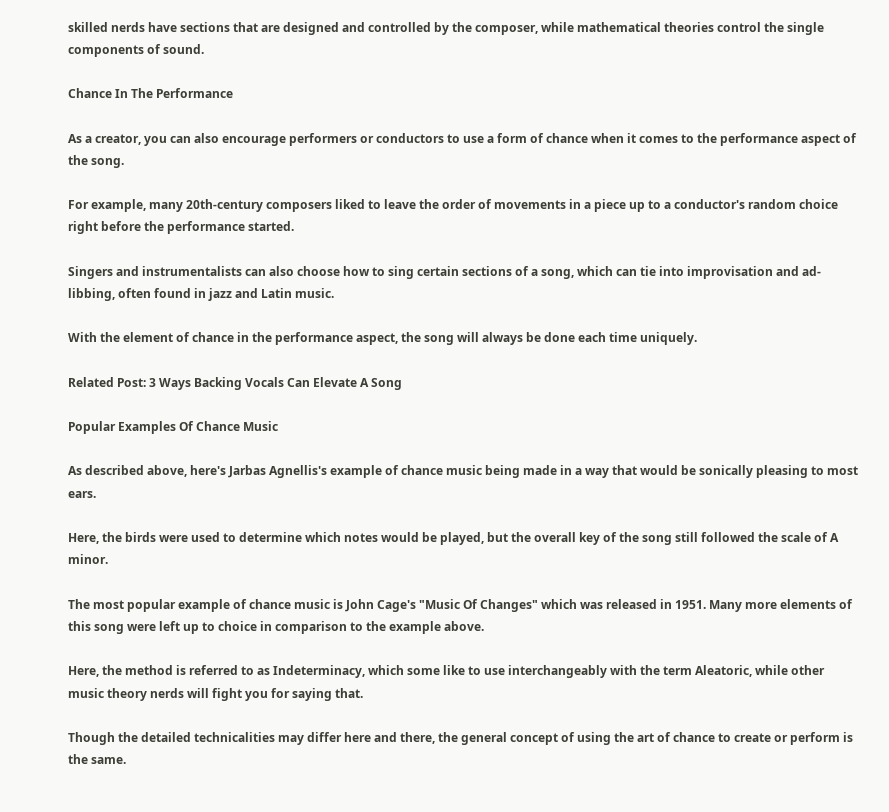skilled nerds have sections that are designed and controlled by the composer, while mathematical theories control the single components of sound.

Chance In The Performance

As a creator, you can also encourage performers or conductors to use a form of chance when it comes to the performance aspect of the song.

For example, many 20th-century composers liked to leave the order of movements in a piece up to a conductor's random choice right before the performance started.

Singers and instrumentalists can also choose how to sing certain sections of a song, which can tie into improvisation and ad-libbing, often found in jazz and Latin music.

With the element of chance in the performance aspect, the song will always be done each time uniquely.

Related Post: 3 Ways Backing Vocals Can Elevate A Song

Popular Examples Of Chance Music

As described above, here's Jarbas Agnellis's example of chance music being made in a way that would be sonically pleasing to most ears.

Here, the birds were used to determine which notes would be played, but the overall key of the song still followed the scale of A minor.

The most popular example of chance music is John Cage's "Music Of Changes" which was released in 1951. Many more elements of this song were left up to choice in comparison to the example above.

Here, the method is referred to as Indeterminacy, which some like to use interchangeably with the term Aleatoric, while other music theory nerds will fight you for saying that.

Though the detailed technicalities may differ here and there, the general concept of using the art of chance to create or perform is the same.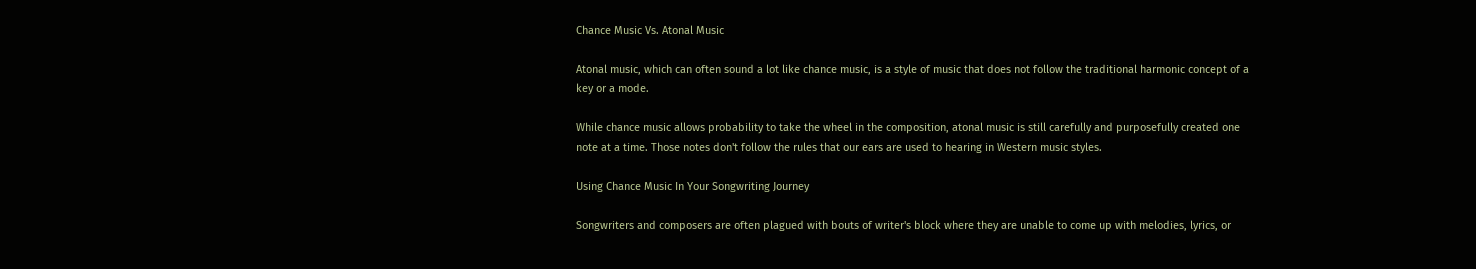Chance Music Vs. Atonal Music

Atonal music, which can often sound a lot like chance music, is a style of music that does not follow the traditional harmonic concept of a key or a mode.

While chance music allows probability to take the wheel in the composition, atonal music is still carefully and purposefully created one note at a time. Those notes don't follow the rules that our ears are used to hearing in Western music styles.

Using Chance Music In Your Songwriting Journey

Songwriters and composers are often plagued with bouts of writer's block where they are unable to come up with melodies, lyrics, or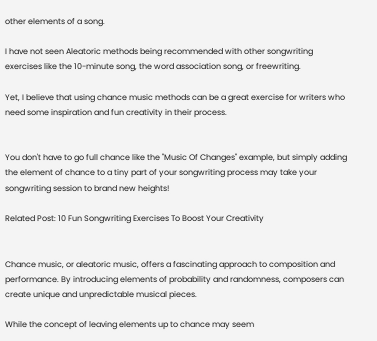other elements of a song.

I have not seen Aleatoric methods being recommended with other songwriting exercises like the 10-minute song, the word association song, or freewriting.

Yet, I believe that using chance music methods can be a great exercise for writers who need some inspiration and fun creativity in their process.


You don't have to go full chance like the "Music Of Changes" example, but simply adding the element of chance to a tiny part of your songwriting process may take your songwriting session to brand new heights!

Related Post: 10 Fun Songwriting Exercises To Boost Your Creativity


Chance music, or aleatoric music, offers a fascinating approach to composition and performance. By introducing elements of probability and randomness, composers can create unique and unpredictable musical pieces.

While the concept of leaving elements up to chance may seem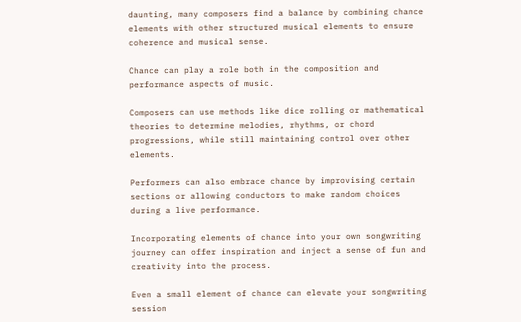daunting, many composers find a balance by combining chance elements with other structured musical elements to ensure coherence and musical sense.

Chance can play a role both in the composition and performance aspects of music.

Composers can use methods like dice rolling or mathematical theories to determine melodies, rhythms, or chord progressions, while still maintaining control over other elements.

Performers can also embrace chance by improvising certain sections or allowing conductors to make random choices during a live performance.

Incorporating elements of chance into your own songwriting journey can offer inspiration and inject a sense of fun and creativity into the process.

Even a small element of chance can elevate your songwriting session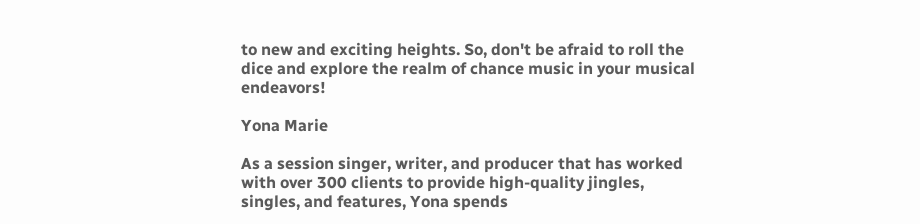to new and exciting heights. So, don't be afraid to roll the dice and explore the realm of chance music in your musical endeavors!

Yona Marie

As a session singer, writer, and producer that has worked with over 300 clients to provide high-quality jingles, singles, and features, Yona spends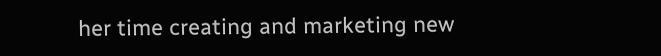her time creating and marketing new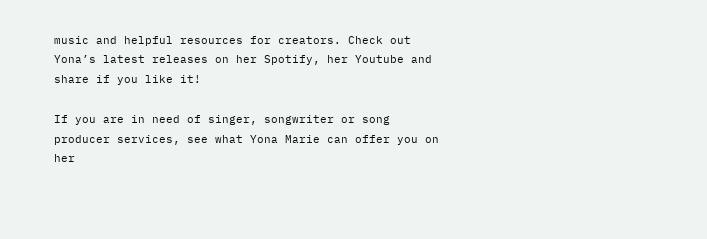music and helpful resources for creators. Check out Yona’s latest releases on her Spotify, her Youtube and share if you like it!

If you are in need of singer, songwriter or song producer services, see what Yona Marie can offer you on her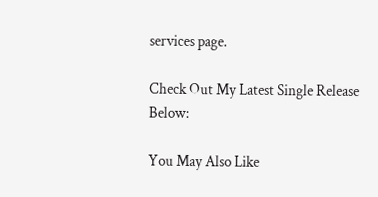services page.

Check Out My Latest Single Release Below:

You May Also Like